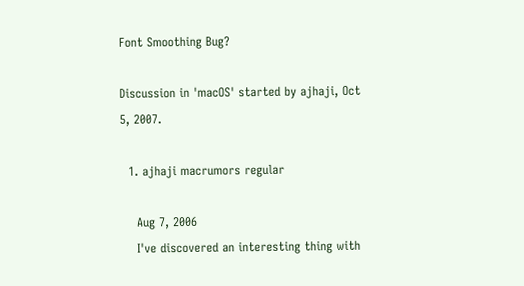Font Smoothing Bug?

Discussion in 'macOS' started by ajhaji, Oct 5, 2007.

  1. ajhaji macrumors regular

    Aug 7, 2006
    I've discovered an interesting thing with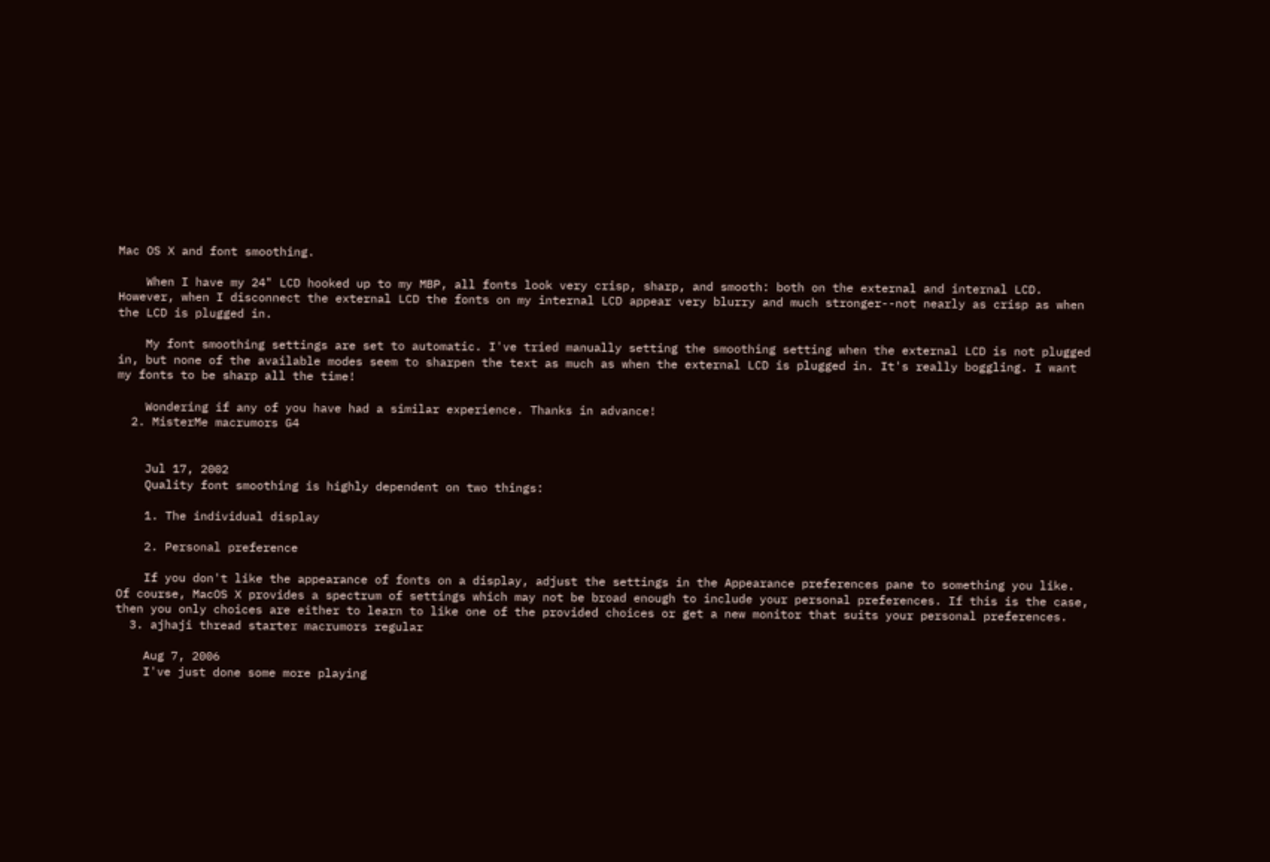Mac OS X and font smoothing.

    When I have my 24" LCD hooked up to my MBP, all fonts look very crisp, sharp, and smooth: both on the external and internal LCD. However, when I disconnect the external LCD the fonts on my internal LCD appear very blurry and much stronger--not nearly as crisp as when the LCD is plugged in.

    My font smoothing settings are set to automatic. I've tried manually setting the smoothing setting when the external LCD is not plugged in, but none of the available modes seem to sharpen the text as much as when the external LCD is plugged in. It's really boggling. I want my fonts to be sharp all the time!

    Wondering if any of you have had a similar experience. Thanks in advance!
  2. MisterMe macrumors G4


    Jul 17, 2002
    Quality font smoothing is highly dependent on two things:

    1. The individual display

    2. Personal preference

    If you don't like the appearance of fonts on a display, adjust the settings in the Appearance preferences pane to something you like. Of course, MacOS X provides a spectrum of settings which may not be broad enough to include your personal preferences. If this is the case, then you only choices are either to learn to like one of the provided choices or get a new monitor that suits your personal preferences.
  3. ajhaji thread starter macrumors regular

    Aug 7, 2006
    I've just done some more playing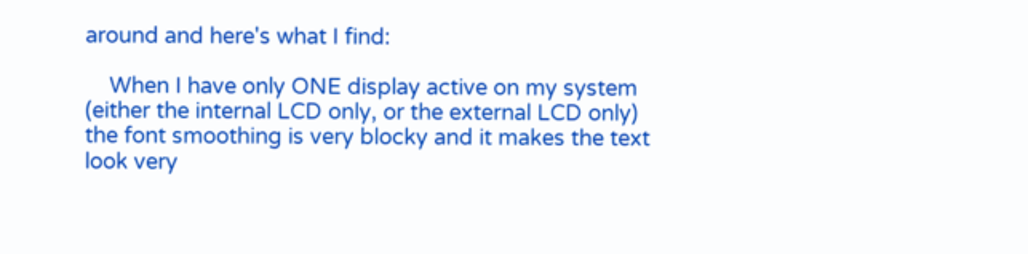around and here's what I find:

    When I have only ONE display active on my system (either the internal LCD only, or the external LCD only) the font smoothing is very blocky and it makes the text look very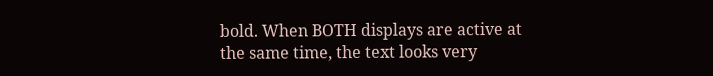bold. When BOTH displays are active at the same time, the text looks very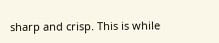sharp and crisp. This is while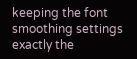keeping the font smoothing settings exactly the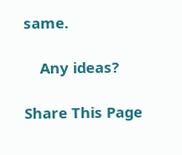same.

    Any ideas?

Share This Page